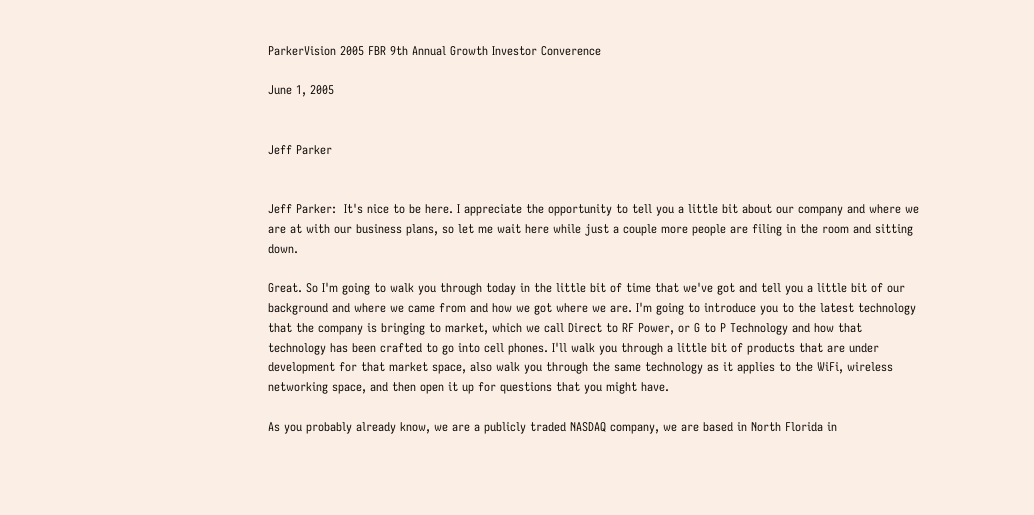ParkerVision 2005 FBR 9th Annual Growth Investor Converence

June 1, 2005


Jeff Parker


Jeff Parker:  It's nice to be here. I appreciate the opportunity to tell you a little bit about our company and where we are at with our business plans, so let me wait here while just a couple more people are filing in the room and sitting down.

Great. So I'm going to walk you through today in the little bit of time that we've got and tell you a little bit of our background and where we came from and how we got where we are. I'm going to introduce you to the latest technology that the company is bringing to market, which we call Direct to RF Power, or G to P Technology and how that technology has been crafted to go into cell phones. I'll walk you through a little bit of products that are under development for that market space, also walk you through the same technology as it applies to the WiFi, wireless networking space, and then open it up for questions that you might have.

As you probably already know, we are a publicly traded NASDAQ company, we are based in North Florida in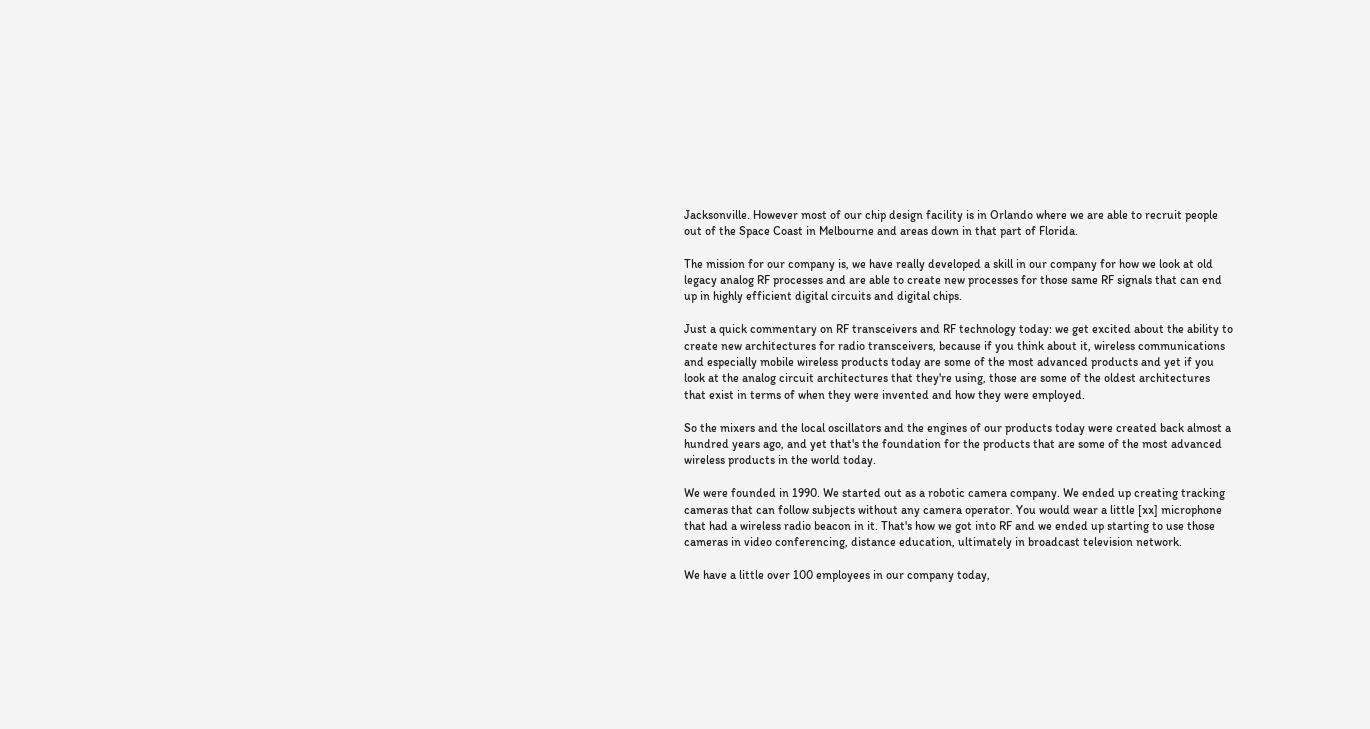Jacksonville. However most of our chip design facility is in Orlando where we are able to recruit people out of the Space Coast in Melbourne and areas down in that part of Florida.

The mission for our company is, we have really developed a skill in our company for how we look at old legacy analog RF processes and are able to create new processes for those same RF signals that can end up in highly efficient digital circuits and digital chips.

Just a quick commentary on RF transceivers and RF technology today: we get excited about the ability to create new architectures for radio transceivers, because if you think about it, wireless communications and especially mobile wireless products today are some of the most advanced products and yet if you look at the analog circuit architectures that they're using, those are some of the oldest architectures that exist in terms of when they were invented and how they were employed.

So the mixers and the local oscillators and the engines of our products today were created back almost a hundred years ago, and yet that's the foundation for the products that are some of the most advanced wireless products in the world today.

We were founded in 1990. We started out as a robotic camera company. We ended up creating tracking cameras that can follow subjects without any camera operator. You would wear a little [xx] microphone that had a wireless radio beacon in it. That's how we got into RF and we ended up starting to use those cameras in video conferencing, distance education, ultimately in broadcast television network.

We have a little over 100 employees in our company today,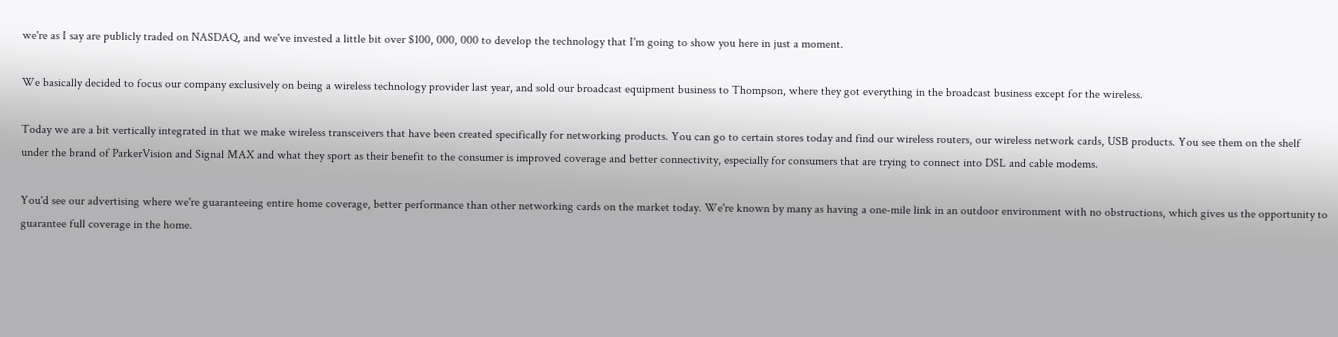we're as I say are publicly traded on NASDAQ, and we've invested a little bit over $100, 000, 000 to develop the technology that I'm going to show you here in just a moment.

We basically decided to focus our company exclusively on being a wireless technology provider last year, and sold our broadcast equipment business to Thompson, where they got everything in the broadcast business except for the wireless.

Today we are a bit vertically integrated in that we make wireless transceivers that have been created specifically for networking products. You can go to certain stores today and find our wireless routers, our wireless network cards, USB products. You see them on the shelf under the brand of ParkerVision and Signal MAX and what they sport as their benefit to the consumer is improved coverage and better connectivity, especially for consumers that are trying to connect into DSL and cable modems.

You'd see our advertising where we're guaranteeing entire home coverage, better performance than other networking cards on the market today. We're known by many as having a one‑mile link in an outdoor environment with no obstructions, which gives us the opportunity to guarantee full coverage in the home.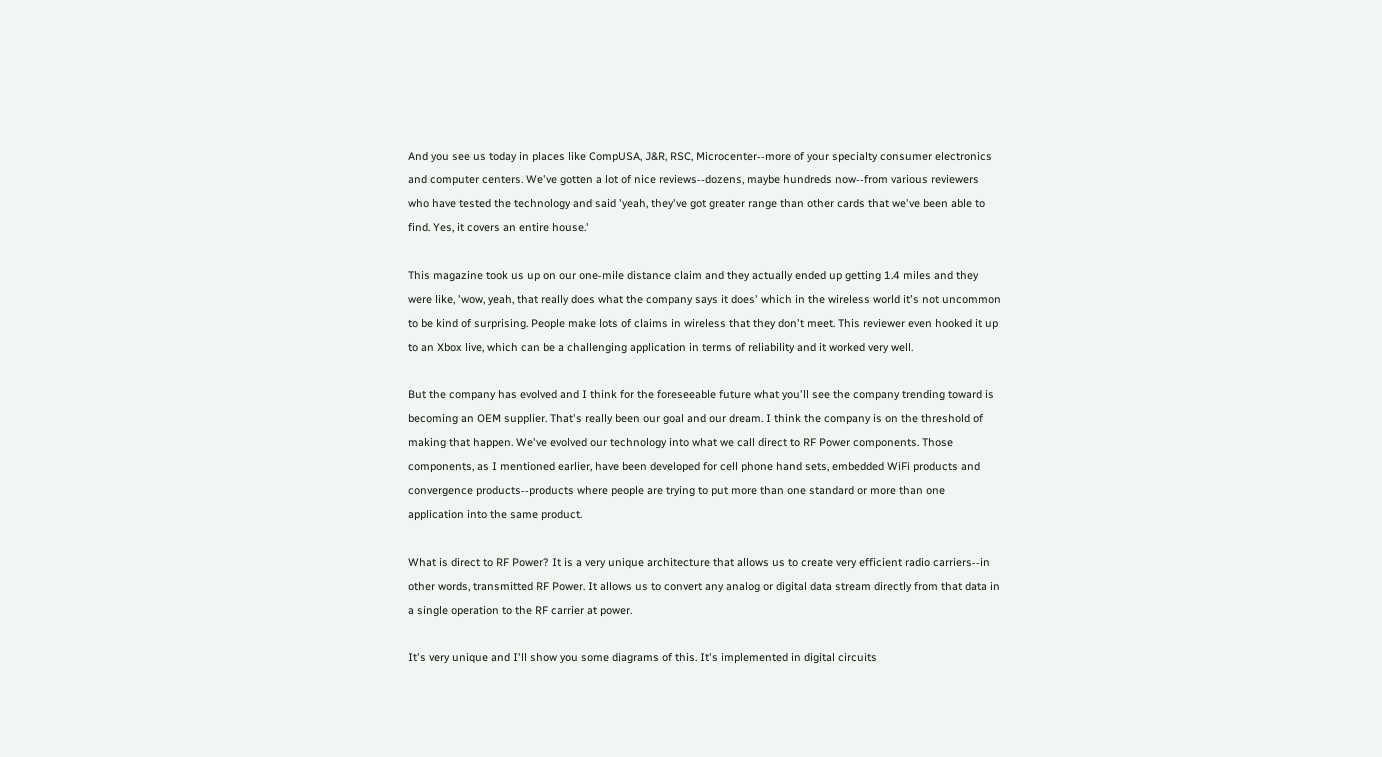And you see us today in places like CompUSA, J&R, RSC, Microcenter‑‑more of your specialty consumer electronics and computer centers. We've gotten a lot of nice reviews‑‑dozens, maybe hundreds now‑‑from various reviewers who have tested the technology and said 'yeah, they've got greater range than other cards that we've been able to find. Yes, it covers an entire house.'

This magazine took us up on our one‑mile distance claim and they actually ended up getting 1.4 miles and they were like, 'wow, yeah, that really does what the company says it does' which in the wireless world it's not uncommon to be kind of surprising. People make lots of claims in wireless that they don't meet. This reviewer even hooked it up to an Xbox live, which can be a challenging application in terms of reliability and it worked very well.

But the company has evolved and I think for the foreseeable future what you'll see the company trending toward is becoming an OEM supplier. That's really been our goal and our dream. I think the company is on the threshold of making that happen. We've evolved our technology into what we call direct to RF Power components. Those components, as I mentioned earlier, have been developed for cell phone hand sets, embedded WiFi products and convergence products‑‑products where people are trying to put more than one standard or more than one application into the same product.

What is direct to RF Power? It is a very unique architecture that allows us to create very efficient radio carriers‑‑in other words, transmitted RF Power. It allows us to convert any analog or digital data stream directly from that data in a single operation to the RF carrier at power.

It's very unique and I'll show you some diagrams of this. It's implemented in digital circuits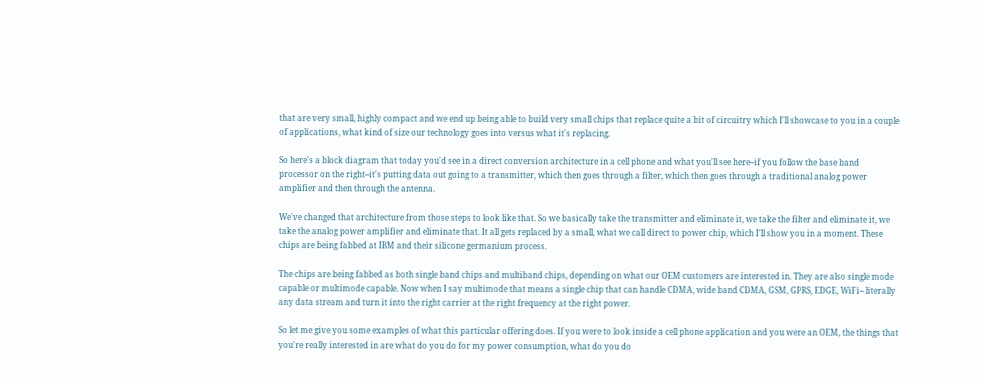that are very small, highly compact and we end up being able to build very small chips that replace quite a bit of circuitry which I'll showcase to you in a couple of applications, what kind of size our technology goes into versus what it's replacing.

So here's a block diagram that today you'd see in a direct conversion architecture in a cell phone and what you'll see here‑‑if you follow the base band processor on the right‑‑it's putting data out going to a transmitter, which then goes through a filter, which then goes through a traditional analog power amplifier and then through the antenna.

We've changed that architecture from those steps to look like that. So we basically take the transmitter and eliminate it, we take the filter and eliminate it, we take the analog power amplifier and eliminate that. It all gets replaced by a small, what we call direct to power chip, which I'll show you in a moment. These chips are being fabbed at IBM and their silicone germanium process.

The chips are being fabbed as both single band chips and multiband chips, depending on what our OEM customers are interested in. They are also single mode capable or multimode capable. Now when I say multimode that means a single chip that can handle CDMA, wide band CDMA, GSM, GPRS, EDGE, WiFi‑‑ literally any data stream and turn it into the right carrier at the right frequency at the right power.

So let me give you some examples of what this particular offering does. If you were to look inside a cell phone application and you were an OEM, the things that you're really interested in are what do you do for my power consumption, what do you do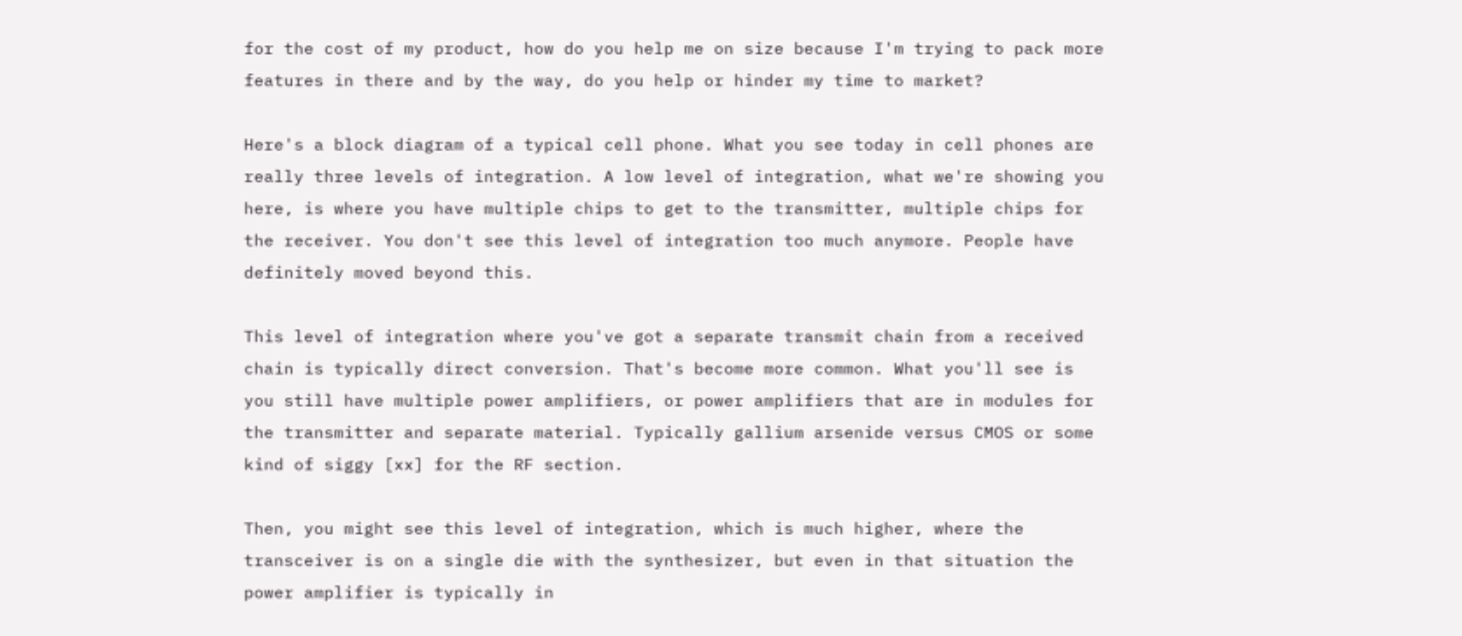for the cost of my product, how do you help me on size because I'm trying to pack more features in there and by the way, do you help or hinder my time to market?

Here's a block diagram of a typical cell phone. What you see today in cell phones are really three levels of integration. A low level of integration, what we're showing you here, is where you have multiple chips to get to the transmitter, multiple chips for the receiver. You don't see this level of integration too much anymore. People have definitely moved beyond this.

This level of integration where you've got a separate transmit chain from a received chain is typically direct conversion. That's become more common. What you'll see is you still have multiple power amplifiers, or power amplifiers that are in modules for the transmitter and separate material. Typically gallium arsenide versus CMOS or some kind of siggy [xx] for the RF section.

Then, you might see this level of integration, which is much higher, where the transceiver is on a single die with the synthesizer, but even in that situation the power amplifier is typically in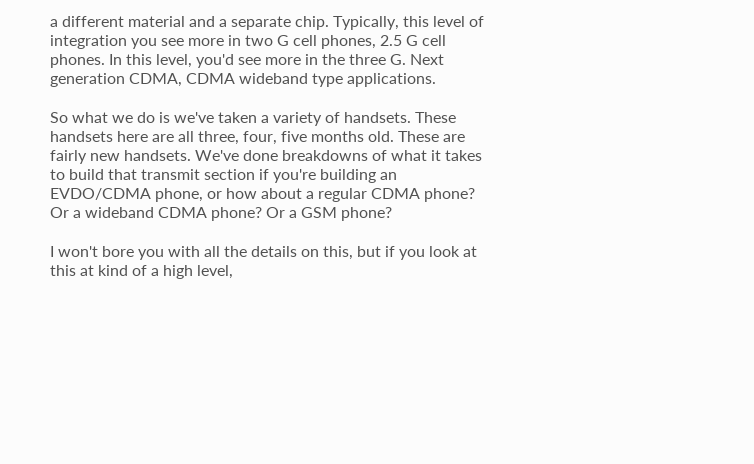a different material and a separate chip. Typically, this level of integration you see more in two G cell phones, 2.5 G cell phones. In this level, you'd see more in the three G. Next generation CDMA, CDMA wideband type applications.

So what we do is we've taken a variety of handsets. These handsets here are all three, four, five months old. These are fairly new handsets. We've done breakdowns of what it takes to build that transmit section if you're building an EVDO/CDMA phone, or how about a regular CDMA phone? Or a wideband CDMA phone? Or a GSM phone?

I won't bore you with all the details on this, but if you look at this at kind of a high level,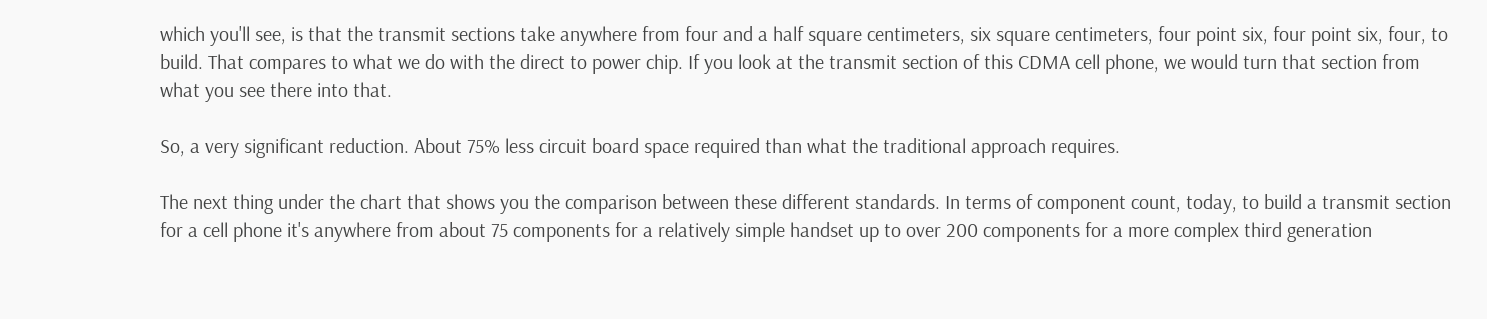which you'll see, is that the transmit sections take anywhere from four and a half square centimeters, six square centimeters, four point six, four point six, four, to build. That compares to what we do with the direct to power chip. If you look at the transmit section of this CDMA cell phone, we would turn that section from what you see there into that.

So, a very significant reduction. About 75% less circuit board space required than what the traditional approach requires.

The next thing under the chart that shows you the comparison between these different standards. In terms of component count, today, to build a transmit section for a cell phone it's anywhere from about 75 components for a relatively simple handset up to over 200 components for a more complex third generation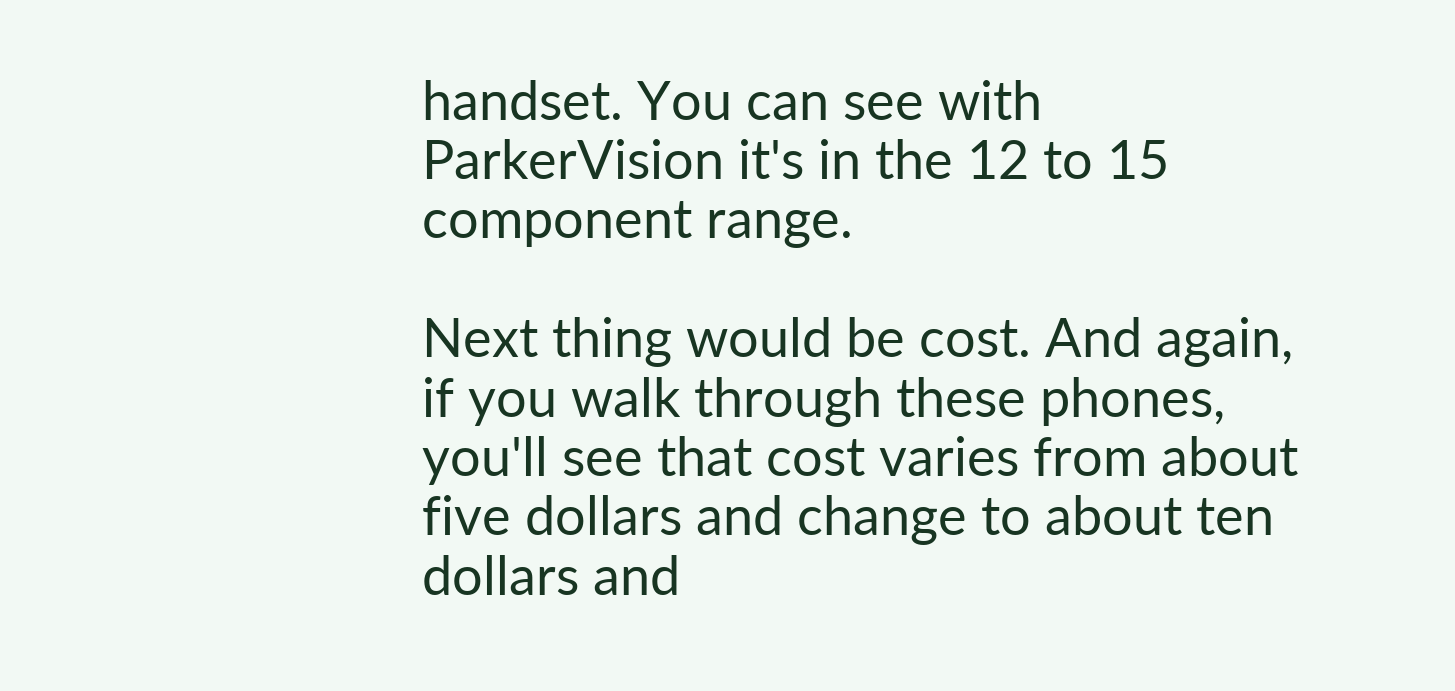handset. You can see with ParkerVision it's in the 12 to 15 component range.

Next thing would be cost. And again, if you walk through these phones, you'll see that cost varies from about five dollars and change to about ten dollars and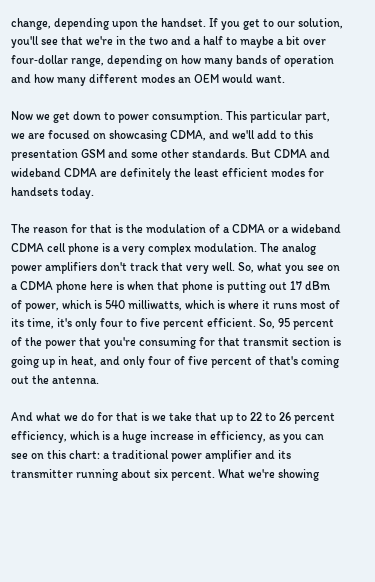change, depending upon the handset. If you get to our solution, you'll see that we're in the two and a half to maybe a bit over four‑dollar range, depending on how many bands of operation and how many different modes an OEM would want.

Now we get down to power consumption. This particular part, we are focused on showcasing CDMA, and we'll add to this presentation GSM and some other standards. But CDMA and wideband CDMA are definitely the least efficient modes for handsets today.

The reason for that is the modulation of a CDMA or a wideband CDMA cell phone is a very complex modulation. The analog power amplifiers don't track that very well. So, what you see on a CDMA phone here is when that phone is putting out 17 dBm of power, which is 540 milliwatts, which is where it runs most of its time, it's only four to five percent efficient. So, 95 percent of the power that you're consuming for that transmit section is going up in heat, and only four of five percent of that's coming out the antenna.

And what we do for that is we take that up to 22 to 26 percent efficiency, which is a huge increase in efficiency, as you can see on this chart: a traditional power amplifier and its transmitter running about six percent. What we're showing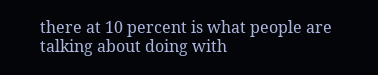there at 10 percent is what people are talking about doing with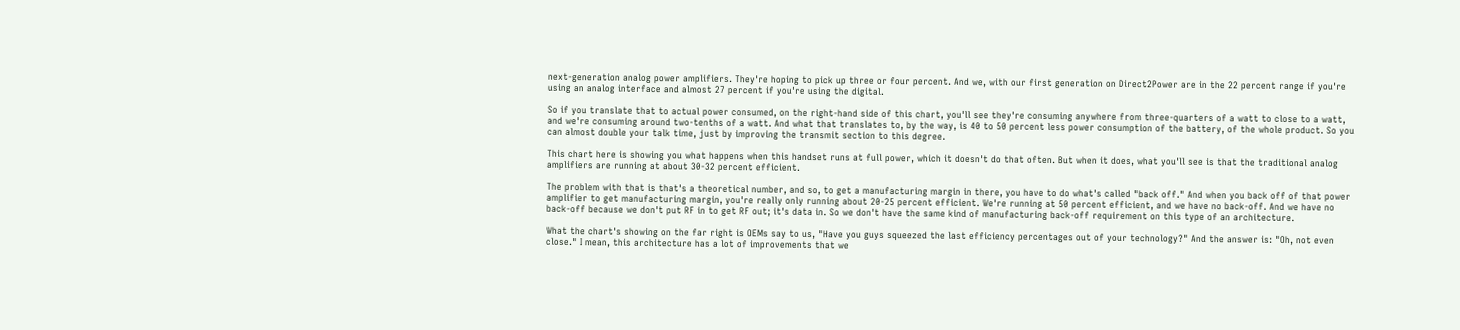next‑generation analog power amplifiers. They're hoping to pick up three or four percent. And we, with our first generation on Direct2Power are in the 22 percent range if you're using an analog interface and almost 27 percent if you're using the digital.

So if you translate that to actual power consumed, on the right‑hand side of this chart, you'll see they're consuming anywhere from three‑quarters of a watt to close to a watt, and we're consuming around two‑tenths of a watt. And what that translates to, by the way, is 40 to 50 percent less power consumption of the battery, of the whole product. So you can almost double your talk time, just by improving the transmit section to this degree.

This chart here is showing you what happens when this handset runs at full power, which it doesn't do that often. But when it does, what you'll see is that the traditional analog amplifiers are running at about 30‑32 percent efficient.

The problem with that is that's a theoretical number, and so, to get a manufacturing margin in there, you have to do what's called "back off." And when you back off of that power amplifier to get manufacturing margin, you're really only running about 20‑25 percent efficient. We're running at 50 percent efficient, and we have no back‑off. And we have no back‑off because we don't put RF in to get RF out; it's data in. So we don't have the same kind of manufacturing back‑off requirement on this type of an architecture.

What the chart's showing on the far right is OEMs say to us, "Have you guys squeezed the last efficiency percentages out of your technology?" And the answer is: "Oh, not even close." I mean, this architecture has a lot of improvements that we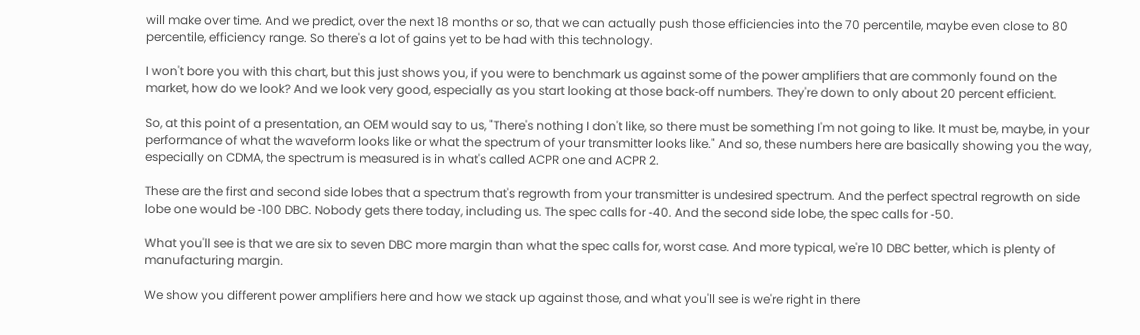will make over time. And we predict, over the next 18 months or so, that we can actually push those efficiencies into the 70 percentile, maybe even close to 80 percentile, efficiency range. So there's a lot of gains yet to be had with this technology.

I won't bore you with this chart, but this just shows you, if you were to benchmark us against some of the power amplifiers that are commonly found on the market, how do we look? And we look very good, especially as you start looking at those back‑off numbers. They're down to only about 20 percent efficient.

So, at this point of a presentation, an OEM would say to us, "There's nothing I don't like, so there must be something I'm not going to like. It must be, maybe, in your performance of what the waveform looks like or what the spectrum of your transmitter looks like." And so, these numbers here are basically showing you the way, especially on CDMA, the spectrum is measured is in what's called ACPR one and ACPR 2.

These are the first and second side lobes that a spectrum that's regrowth from your transmitter is undesired spectrum. And the perfect spectral regrowth on side lobe one would be ‑100 DBC. Nobody gets there today, including us. The spec calls for ‑40. And the second side lobe, the spec calls for ‑50.

What you'll see is that we are six to seven DBC more margin than what the spec calls for, worst case. And more typical, we're 10 DBC better, which is plenty of manufacturing margin.

We show you different power amplifiers here and how we stack up against those, and what you'll see is we're right in there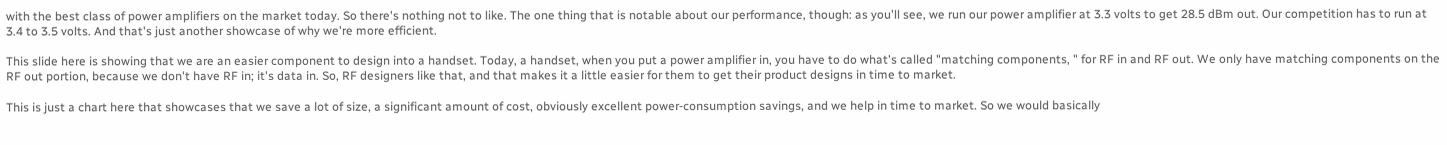with the best class of power amplifiers on the market today. So there's nothing not to like. The one thing that is notable about our performance, though: as you'll see, we run our power amplifier at 3.3 volts to get 28.5 dBm out. Our competition has to run at 3.4 to 3.5 volts. And that's just another showcase of why we're more efficient.

This slide here is showing that we are an easier component to design into a handset. Today, a handset, when you put a power amplifier in, you have to do what's called "matching components, " for RF in and RF out. We only have matching components on the RF out portion, because we don't have RF in; it's data in. So, RF designers like that, and that makes it a little easier for them to get their product designs in time to market.

This is just a chart here that showcases that we save a lot of size, a significant amount of cost, obviously excellent power‑consumption savings, and we help in time to market. So we would basically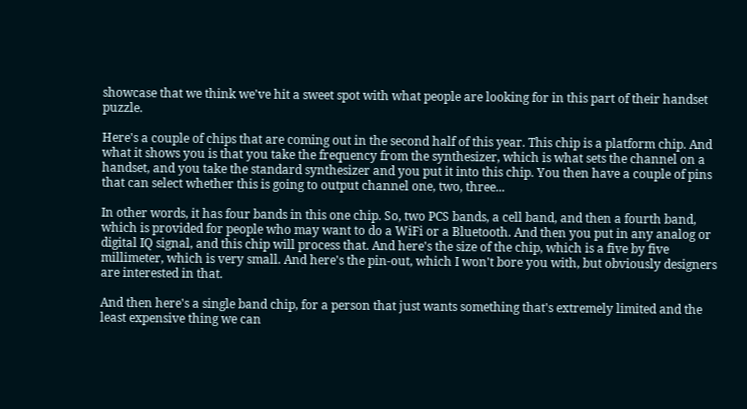showcase that we think we've hit a sweet spot with what people are looking for in this part of their handset puzzle.

Here's a couple of chips that are coming out in the second half of this year. This chip is a platform chip. And what it shows you is that you take the frequency from the synthesizer, which is what sets the channel on a handset, and you take the standard synthesizer and you put it into this chip. You then have a couple of pins that can select whether this is going to output channel one, two, three...

In other words, it has four bands in this one chip. So, two PCS bands, a cell band, and then a fourth band, which is provided for people who may want to do a WiFi or a Bluetooth. And then you put in any analog or digital IQ signal, and this chip will process that. And here's the size of the chip, which is a five by five millimeter, which is very small. And here's the pin‑out, which I won't bore you with, but obviously designers are interested in that.

And then here's a single band chip, for a person that just wants something that's extremely limited and the least expensive thing we can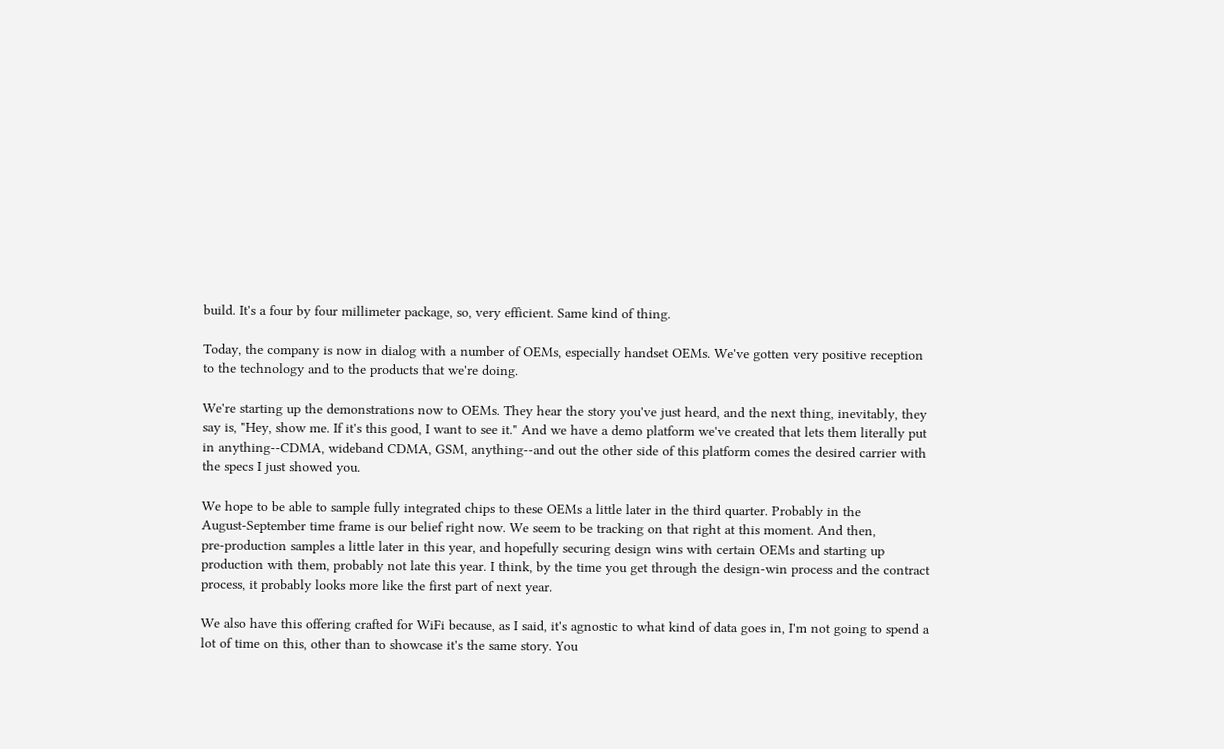build. It's a four by four millimeter package, so, very efficient. Same kind of thing.

Today, the company is now in dialog with a number of OEMs, especially handset OEMs. We've gotten very positive reception to the technology and to the products that we're doing.

We're starting up the demonstrations now to OEMs. They hear the story you've just heard, and the next thing, inevitably, they say is, "Hey, show me. If it's this good, I want to see it." And we have a demo platform we've created that lets them literally put in anything‑‑CDMA, wideband CDMA, GSM, anything‑‑and out the other side of this platform comes the desired carrier with the specs I just showed you.

We hope to be able to sample fully integrated chips to these OEMs a little later in the third quarter. Probably in the August‑September time frame is our belief right now. We seem to be tracking on that right at this moment. And then, pre‑production samples a little later in this year, and hopefully securing design wins with certain OEMs and starting up production with them, probably not late this year. I think, by the time you get through the design‑win process and the contract process, it probably looks more like the first part of next year.

We also have this offering crafted for WiFi because, as I said, it's agnostic to what kind of data goes in, I'm not going to spend a lot of time on this, other than to showcase it's the same story. You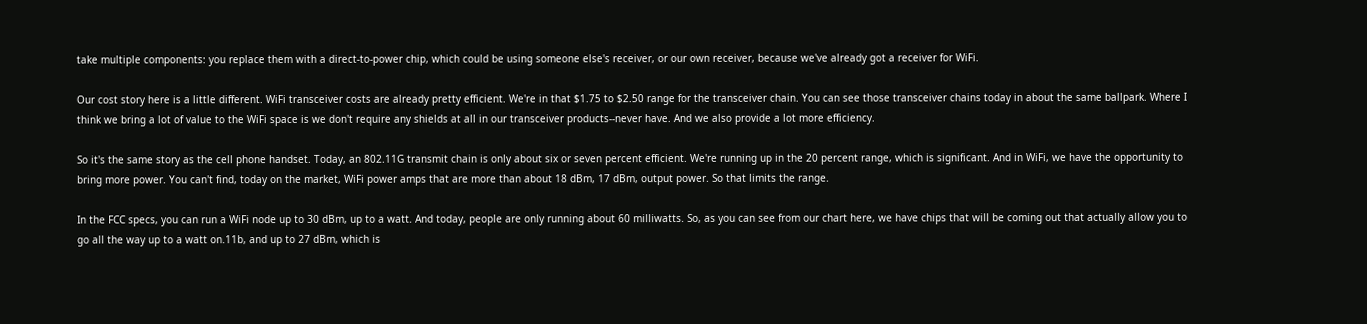take multiple components: you replace them with a direct‑to‑power chip, which could be using someone else's receiver, or our own receiver, because we've already got a receiver for WiFi.

Our cost story here is a little different. WiFi transceiver costs are already pretty efficient. We're in that $1.75 to $2.50 range for the transceiver chain. You can see those transceiver chains today in about the same ballpark. Where I think we bring a lot of value to the WiFi space is we don't require any shields at all in our transceiver products‑‑never have. And we also provide a lot more efficiency.

So it's the same story as the cell phone handset. Today, an 802.11G transmit chain is only about six or seven percent efficient. We're running up in the 20 percent range, which is significant. And in WiFi, we have the opportunity to bring more power. You can't find, today on the market, WiFi power amps that are more than about 18 dBm, 17 dBm, output power. So that limits the range.

In the FCC specs, you can run a WiFi node up to 30 dBm, up to a watt. And today, people are only running about 60 milliwatts. So, as you can see from our chart here, we have chips that will be coming out that actually allow you to go all the way up to a watt on.11b, and up to 27 dBm, which is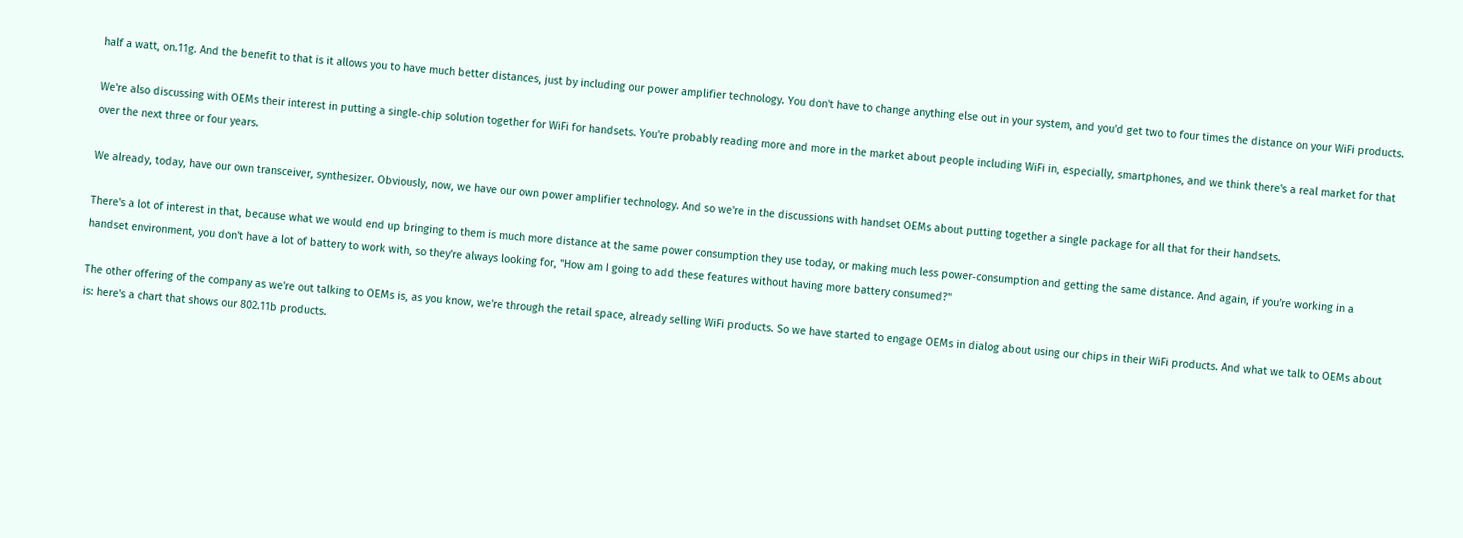half a watt, on.11g. And the benefit to that is it allows you to have much better distances, just by including our power amplifier technology. You don't have to change anything else out in your system, and you'd get two to four times the distance on your WiFi products.

We're also discussing with OEMs their interest in putting a single‑chip solution together for WiFi for handsets. You're probably reading more and more in the market about people including WiFi in, especially, smartphones, and we think there's a real market for that over the next three or four years.

We already, today, have our own transceiver, synthesizer. Obviously, now, we have our own power amplifier technology. And so we're in the discussions with handset OEMs about putting together a single package for all that for their handsets.

There's a lot of interest in that, because what we would end up bringing to them is much more distance at the same power consumption they use today, or making much less power‑consumption and getting the same distance. And again, if you're working in a handset environment, you don't have a lot of battery to work with, so they're always looking for, "How am I going to add these features without having more battery consumed?"

The other offering of the company as we're out talking to OEMs is, as you know, we're through the retail space, already selling WiFi products. So we have started to engage OEMs in dialog about using our chips in their WiFi products. And what we talk to OEMs about is: here's a chart that shows our 802.11b products.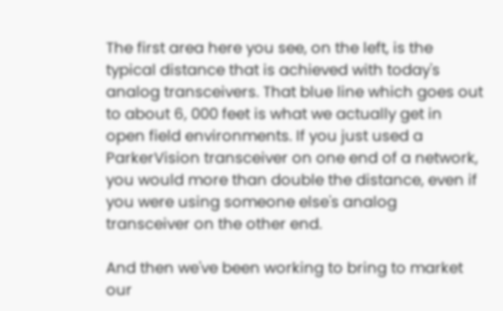The first area here you see, on the left, is the typical distance that is achieved with today's analog transceivers. That blue line which goes out to about 6, 000 feet is what we actually get in open field environments. If you just used a ParkerVision transceiver on one end of a network, you would more than double the distance, even if you were using someone else's analog transceiver on the other end.

And then we've been working to bring to market our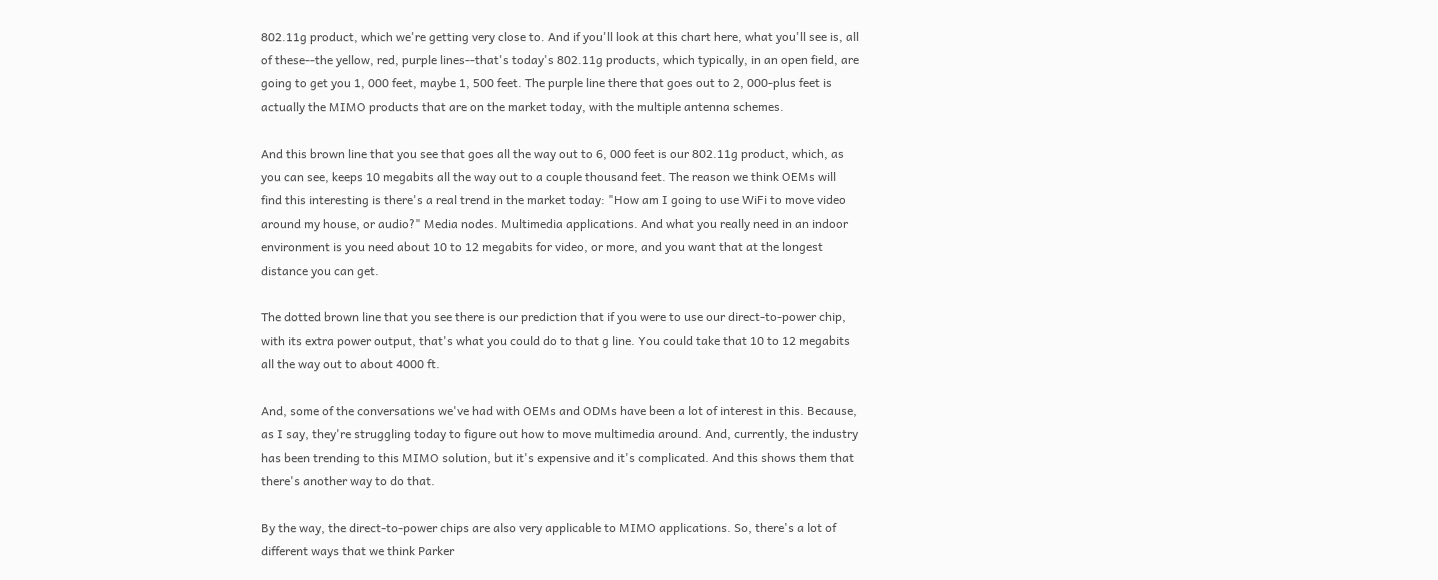802.11g product, which we're getting very close to. And if you'll look at this chart here, what you'll see is, all of these‑‑the yellow, red, purple lines‑‑that's today's 802.11g products, which typically, in an open field, are going to get you 1, 000 feet, maybe 1, 500 feet. The purple line there that goes out to 2, 000‑plus feet is actually the MIMO products that are on the market today, with the multiple antenna schemes.

And this brown line that you see that goes all the way out to 6, 000 feet is our 802.11g product, which, as you can see, keeps 10 megabits all the way out to a couple thousand feet. The reason we think OEMs will find this interesting is there's a real trend in the market today: "How am I going to use WiFi to move video around my house, or audio?" Media nodes. Multimedia applications. And what you really need in an indoor environment is you need about 10 to 12 megabits for video, or more, and you want that at the longest distance you can get.

The dotted brown line that you see there is our prediction that if you were to use our direct‑to‑power chip, with its extra power output, that's what you could do to that g line. You could take that 10 to 12 megabits all the way out to about 4000 ft.

And, some of the conversations we've had with OEMs and ODMs have been a lot of interest in this. Because, as I say, they're struggling today to figure out how to move multimedia around. And, currently, the industry has been trending to this MIMO solution, but it's expensive and it's complicated. And this shows them that there's another way to do that.

By the way, the direct‑to‑power chips are also very applicable to MIMO applications. So, there's a lot of different ways that we think Parker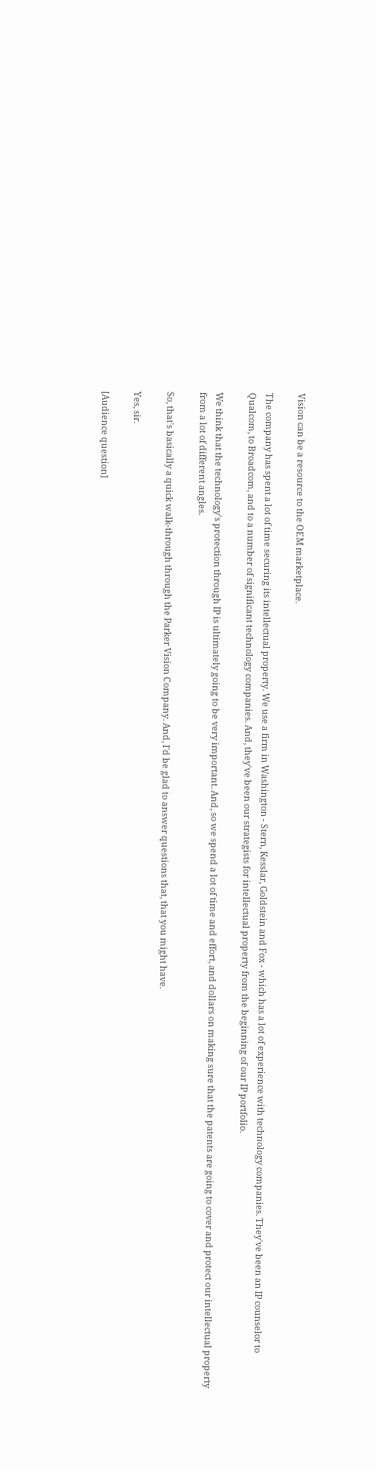Vision can be a resource to the OEM marketplace.

The company has spent a lot of time securing its intellectual property. We use a firm in Washington ‑ Stern, Kesslar, Goldstein and Fox ‑ which has a lot of experience with technology companies. They've been an IP counselor to Qualcom, to Broadcom, and to a number of significant technology companies. And, they've been our strategists for intellectual property from the beginning of our IP portfolio.

We think that the technology's protection through IP is ultimately going to be very important. And, so we spend a lot of time and effort, and dollars on making sure that the patents are going to cover and protect our intellectual property from a lot of different angles.

So, that's basically a quick walk‑through through the Parker Vision Company. And, I'd be glad to answer questions that, that you might have.

Yes, sir.

[Audience question]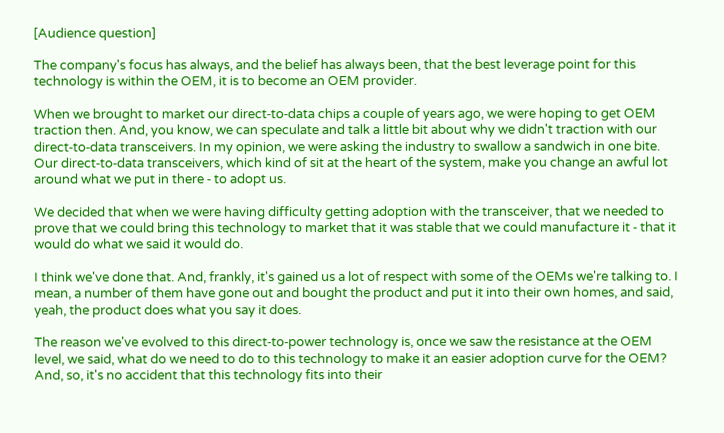[Audience question]

The company's focus has always, and the belief has always been, that the best leverage point for this technology is within the OEM, it is to become an OEM provider.

When we brought to market our direct‑to‑data chips a couple of years ago, we were hoping to get OEM traction then. And, you know, we can speculate and talk a little bit about why we didn't traction with our direct‑to‑data transceivers. In my opinion, we were asking the industry to swallow a sandwich in one bite. Our direct‑to‑data transceivers, which kind of sit at the heart of the system, make you change an awful lot around what we put in there ‑ to adopt us.

We decided that when we were having difficulty getting adoption with the transceiver, that we needed to prove that we could bring this technology to market that it was stable that we could manufacture it ‑ that it would do what we said it would do.

I think we've done that. And, frankly, it's gained us a lot of respect with some of the OEMs we're talking to. I mean, a number of them have gone out and bought the product and put it into their own homes, and said, yeah, the product does what you say it does.

The reason we've evolved to this direct‑to‑power technology is, once we saw the resistance at the OEM level, we said, what do we need to do to this technology to make it an easier adoption curve for the OEM? And, so, it's no accident that this technology fits into their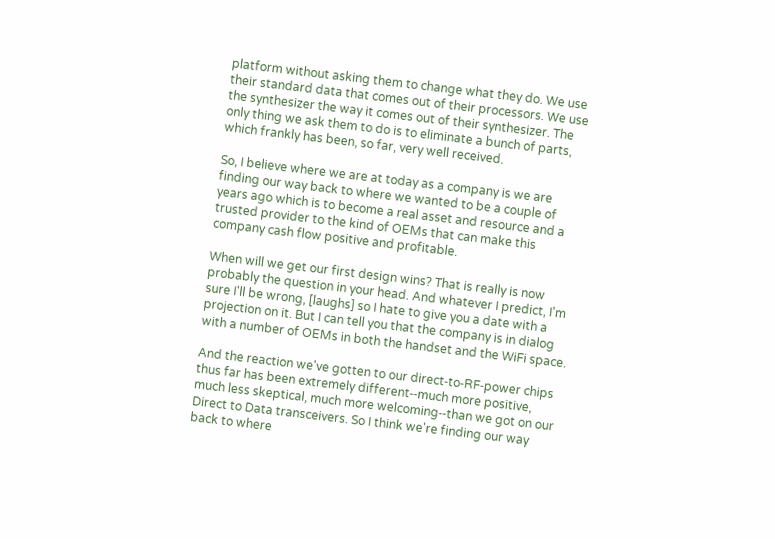platform without asking them to change what they do. We use their standard data that comes out of their processors. We use the synthesizer the way it comes out of their synthesizer. The only thing we ask them to do is to eliminate a bunch of parts, which frankly has been, so far, very well received.

So, I believe where we are at today as a company is we are finding our way back to where we wanted to be a couple of years ago which is to become a real asset and resource and a trusted provider to the kind of OEMs that can make this company cash flow positive and profitable.

When will we get our first design wins? That is really is now probably the question in your head. And whatever I predict, I'm sure I'll be wrong, [laughs] so I hate to give you a date with a projection on it. But I can tell you that the company is in dialog with a number of OEMs in both the handset and the WiFi space.

And the reaction we've gotten to our direct‑to‑RF‑power chips thus far has been extremely different‑‑much more positive, much less skeptical, much more welcoming‑‑than we got on our Direct to Data transceivers. So I think we're finding our way back to where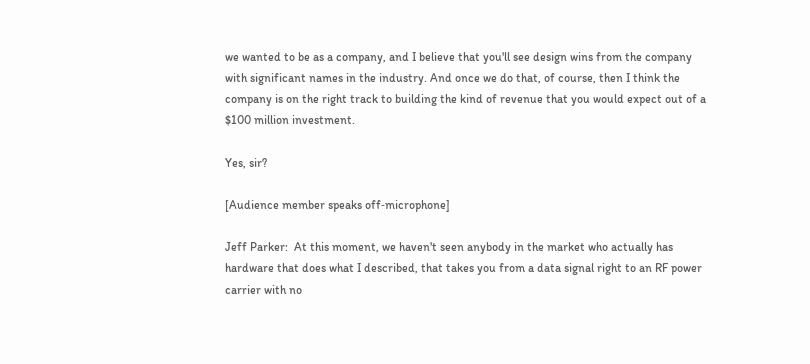we wanted to be as a company, and I believe that you'll see design wins from the company with significant names in the industry. And once we do that, of course, then I think the company is on the right track to building the kind of revenue that you would expect out of a $100 million investment.

Yes, sir?

[Audience member speaks off‑microphone]

Jeff Parker:  At this moment, we haven't seen anybody in the market who actually has hardware that does what I described, that takes you from a data signal right to an RF power carrier with no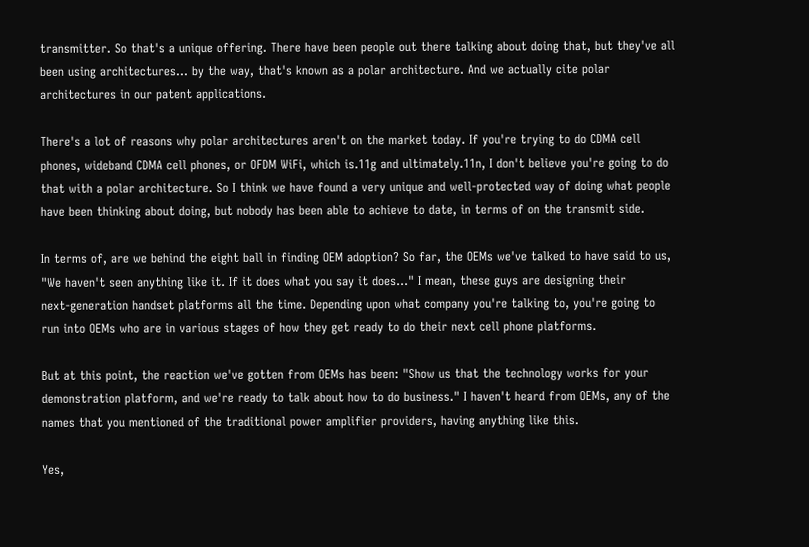transmitter. So that's a unique offering. There have been people out there talking about doing that, but they've all been using architectures... by the way, that's known as a polar architecture. And we actually cite polar architectures in our patent applications.

There's a lot of reasons why polar architectures aren't on the market today. If you're trying to do CDMA cell phones, wideband CDMA cell phones, or OFDM WiFi, which is.11g and ultimately.11n, I don't believe you're going to do that with a polar architecture. So I think we have found a very unique and well‑protected way of doing what people have been thinking about doing, but nobody has been able to achieve to date, in terms of on the transmit side.

In terms of, are we behind the eight ball in finding OEM adoption? So far, the OEMs we've talked to have said to us, "We haven't seen anything like it. If it does what you say it does..." I mean, these guys are designing their next‑generation handset platforms all the time. Depending upon what company you're talking to, you're going to run into OEMs who are in various stages of how they get ready to do their next cell phone platforms.

But at this point, the reaction we've gotten from OEMs has been: "Show us that the technology works for your demonstration platform, and we're ready to talk about how to do business." I haven't heard from OEMs, any of the names that you mentioned of the traditional power amplifier providers, having anything like this.

Yes,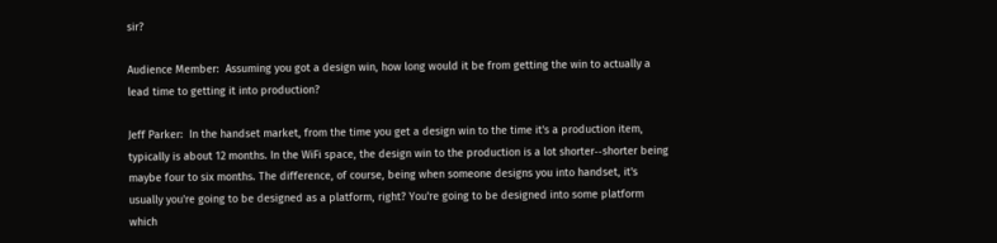sir?

Audience Member:  Assuming you got a design win, how long would it be from getting the win to actually a lead time to getting it into production?

Jeff Parker:  In the handset market, from the time you get a design win to the time it's a production item, typically is about 12 months. In the WiFi space, the design win to the production is a lot shorter‑‑shorter being maybe four to six months. The difference, of course, being when someone designs you into handset, it's usually you're going to be designed as a platform, right? You're going to be designed into some platform which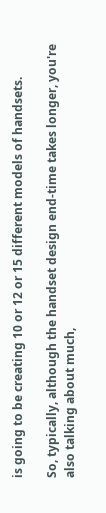is going to be creating 10 or 12 or 15 different models of handsets.

So, typically, although the handset design end‑time takes longer, you're also talking about much,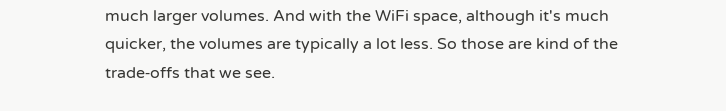much larger volumes. And with the WiFi space, although it's much quicker, the volumes are typically a lot less. So those are kind of the trade‑offs that we see.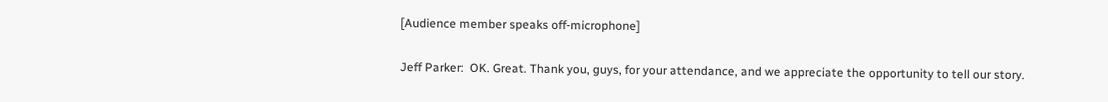[Audience member speaks off‑microphone]

Jeff Parker:  OK. Great. Thank you, guys, for your attendance, and we appreciate the opportunity to tell our story.